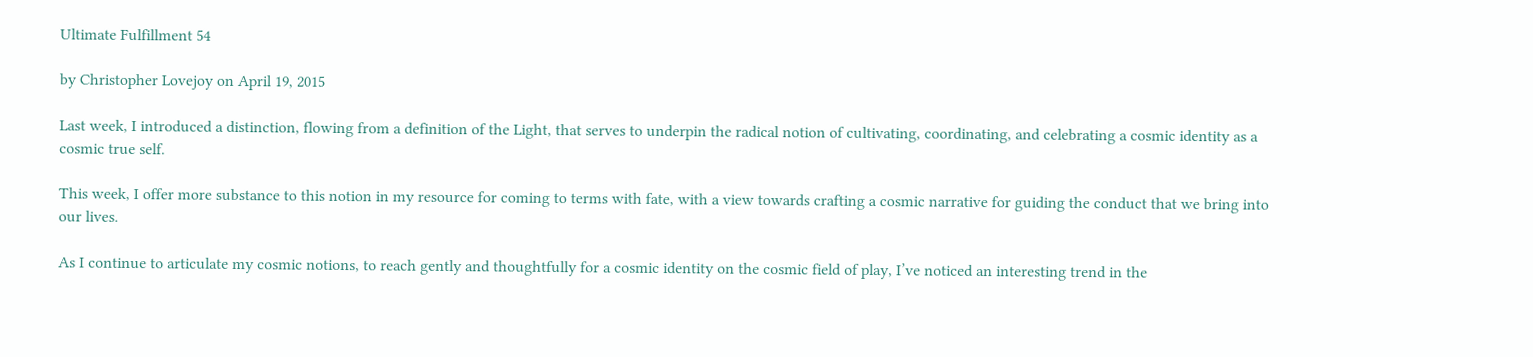Ultimate Fulfillment 54

by Christopher Lovejoy on April 19, 2015

Last week, I introduced a distinction, flowing from a definition of the Light, that serves to underpin the radical notion of cultivating, coordinating, and celebrating a cosmic identity as a cosmic true self.

This week, I offer more substance to this notion in my resource for coming to terms with fate, with a view towards crafting a cosmic narrative for guiding the conduct that we bring into our lives.

As I continue to articulate my cosmic notions, to reach gently and thoughtfully for a cosmic identity on the cosmic field of play, I’ve noticed an interesting trend in the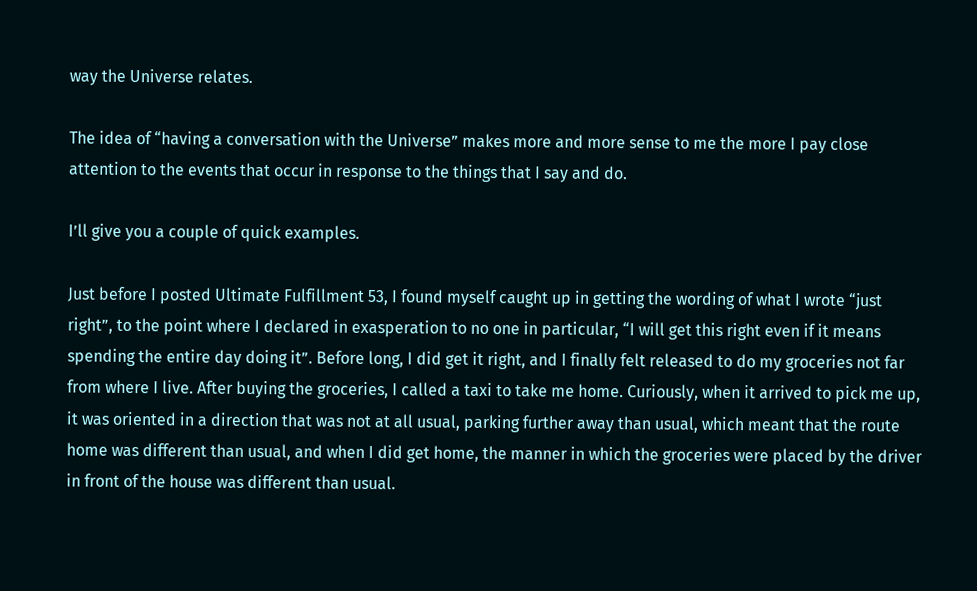way the Universe relates.

The idea of “having a conversation with the Universe” makes more and more sense to me the more I pay close attention to the events that occur in response to the things that I say and do.

I’ll give you a couple of quick examples.

Just before I posted Ultimate Fulfillment 53, I found myself caught up in getting the wording of what I wrote “just right”, to the point where I declared in exasperation to no one in particular, “I will get this right even if it means spending the entire day doing it”. Before long, I did get it right, and I finally felt released to do my groceries not far from where I live. After buying the groceries, I called a taxi to take me home. Curiously, when it arrived to pick me up, it was oriented in a direction that was not at all usual, parking further away than usual, which meant that the route home was different than usual, and when I did get home, the manner in which the groceries were placed by the driver in front of the house was different than usual.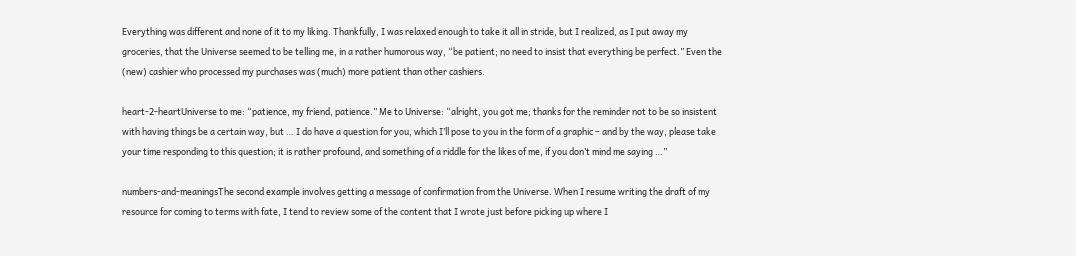Everything was different and none of it to my liking. Thankfully, I was relaxed enough to take it all in stride, but I realized, as I put away my groceries, that the Universe seemed to be telling me, in a rather humorous way, “be patient; no need to insist that everything be perfect.” Even the (new) cashier who processed my purchases was (much) more patient than other cashiers.

heart-2-heartUniverse to me: “patience, my friend, patience.” Me to Universe: “alright, you got me; thanks for the reminder not to be so insistent with having things be a certain way, but … I do have a question for you, which I’ll pose to you in the form of a graphic – and by the way, please take your time responding to this question; it is rather profound, and something of a riddle for the likes of me, if you don’t mind me saying …”

numbers-and-meaningsThe second example involves getting a message of confirmation from the Universe. When I resume writing the draft of my resource for coming to terms with fate, I tend to review some of the content that I wrote just before picking up where I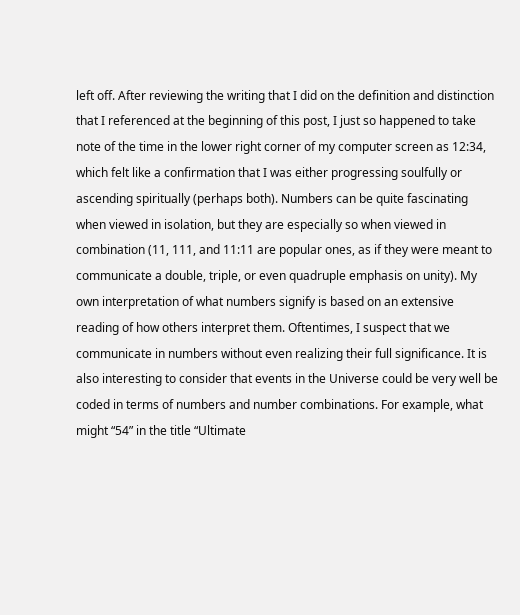left off. After reviewing the writing that I did on the definition and distinction that I referenced at the beginning of this post, I just so happened to take note of the time in the lower right corner of my computer screen as 12:34, which felt like a confirmation that I was either progressing soulfully or ascending spiritually (perhaps both). Numbers can be quite fascinating when viewed in isolation, but they are especially so when viewed in combination (11, 111, and 11:11 are popular ones, as if they were meant to communicate a double, triple, or even quadruple emphasis on unity). My own interpretation of what numbers signify is based on an extensive reading of how others interpret them. Oftentimes, I suspect that we communicate in numbers without even realizing their full significance. It is also interesting to consider that events in the Universe could be very well be coded in terms of numbers and number combinations. For example, what might “54” in the title “Ultimate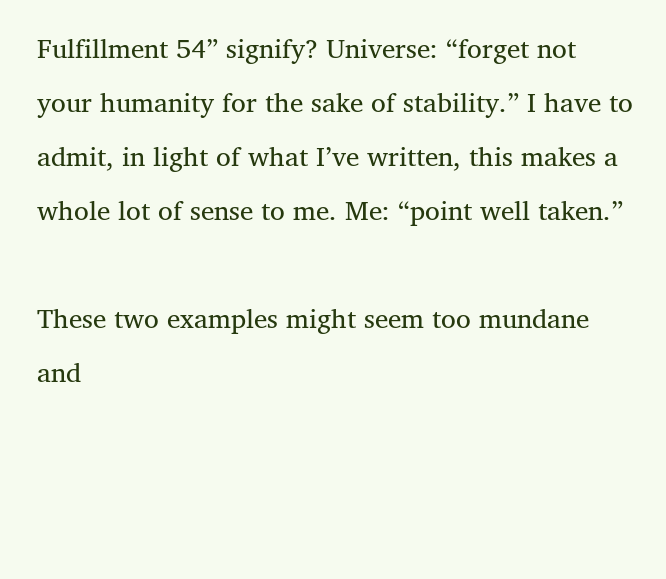Fulfillment 54” signify? Universe: “forget not your humanity for the sake of stability.” I have to admit, in light of what I’ve written, this makes a whole lot of sense to me. Me: “point well taken.”

These two examples might seem too mundane and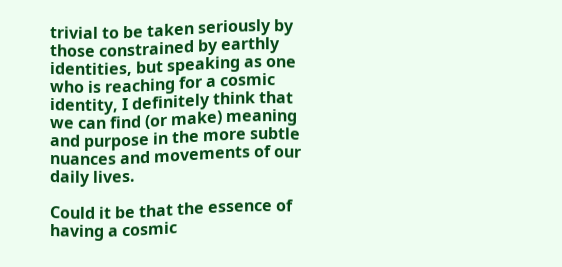trivial to be taken seriously by those constrained by earthly identities, but speaking as one who is reaching for a cosmic identity, I definitely think that we can find (or make) meaning and purpose in the more subtle nuances and movements of our daily lives.

Could it be that the essence of having a cosmic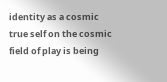identity as a cosmic true self on the cosmic field of play is being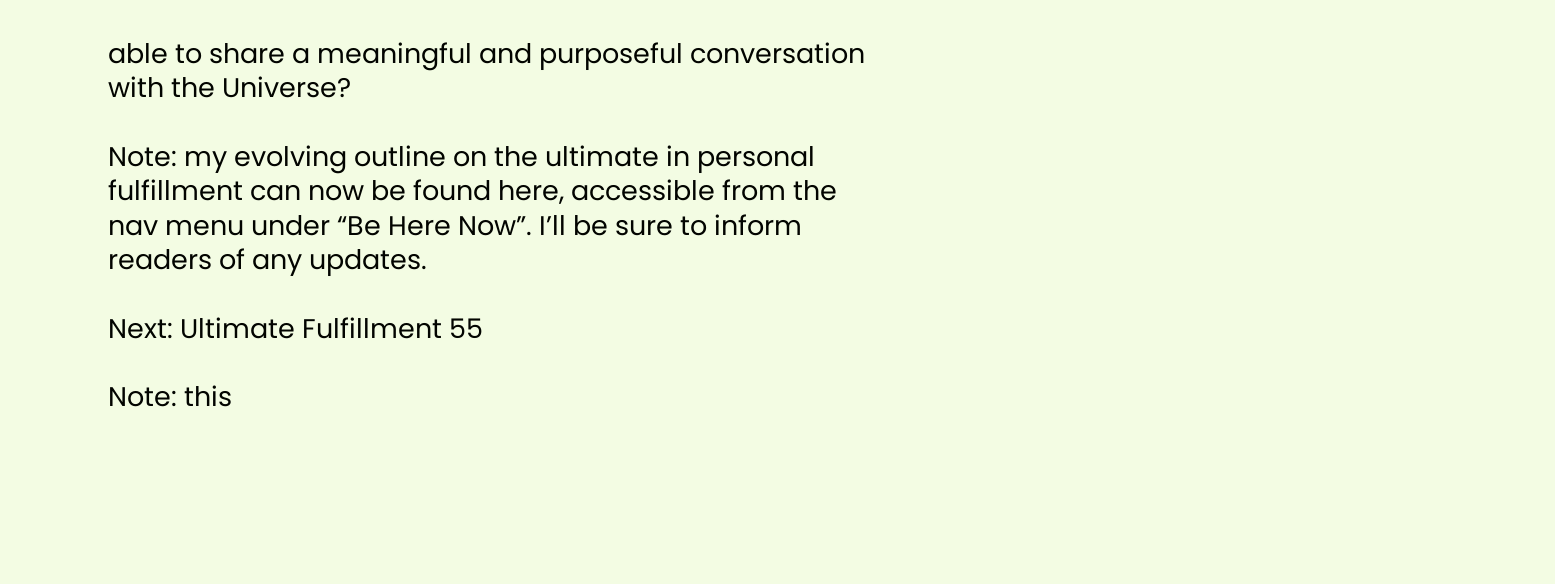able to share a meaningful and purposeful conversation with the Universe?

Note: my evolving outline on the ultimate in personal fulfillment can now be found here, accessible from the nav menu under “Be Here Now”. I’ll be sure to inform readers of any updates.

Next: Ultimate Fulfillment 55

Note: this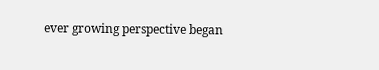ever growing perspective began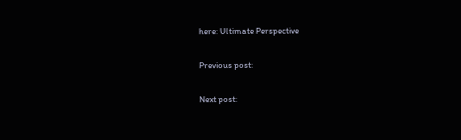here: Ultimate Perspective

Previous post:

Next post: